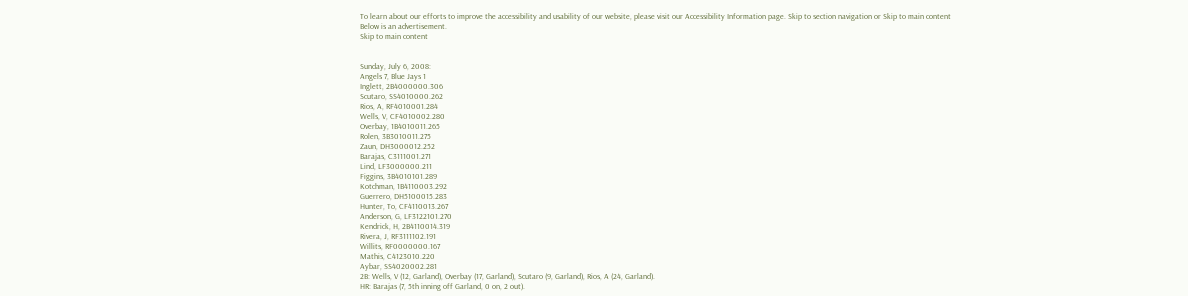To learn about our efforts to improve the accessibility and usability of our website, please visit our Accessibility Information page. Skip to section navigation or Skip to main content
Below is an advertisement.
Skip to main content


Sunday, July 6, 2008:
Angels 7, Blue Jays 1
Inglett, 2B4000000.306
Scutaro, SS4010000.262
Rios, A, RF4010001.284
Wells, V, CF4010002.280
Overbay, 1B4010011.265
Rolen, 3B3010011.275
Zaun, DH3000012.252
Barajas, C3111001.271
Lind, LF3000000.211
Figgins, 3B4010101.289
Kotchman, 1B4110003.292
Guerrero, DH5100015.283
Hunter, To, CF4110013.267
Anderson, G, LF3122101.270
Kendrick, H, 2B4110014.319
Rivera, J, RF3111102.191
Willits, RF0000000.167
Mathis, C4123010.220
Aybar, SS4020002.281
2B: Wells, V (12, Garland), Overbay (17, Garland), Scutaro (9, Garland), Rios, A (24, Garland).
HR: Barajas (7, 5th inning off Garland, 0 on, 2 out).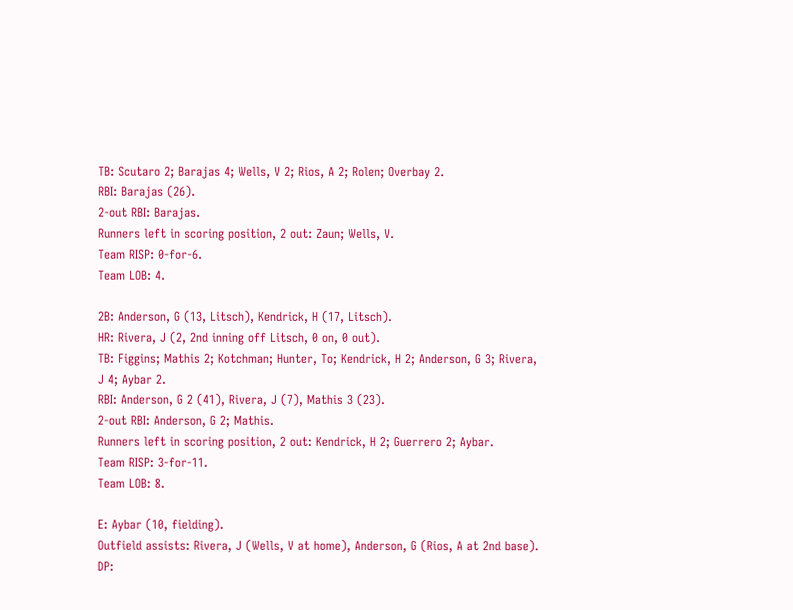TB: Scutaro 2; Barajas 4; Wells, V 2; Rios, A 2; Rolen; Overbay 2.
RBI: Barajas (26).
2-out RBI: Barajas.
Runners left in scoring position, 2 out: Zaun; Wells, V.
Team RISP: 0-for-6.
Team LOB: 4.

2B: Anderson, G (13, Litsch), Kendrick, H (17, Litsch).
HR: Rivera, J (2, 2nd inning off Litsch, 0 on, 0 out).
TB: Figgins; Mathis 2; Kotchman; Hunter, To; Kendrick, H 2; Anderson, G 3; Rivera, J 4; Aybar 2.
RBI: Anderson, G 2 (41), Rivera, J (7), Mathis 3 (23).
2-out RBI: Anderson, G 2; Mathis.
Runners left in scoring position, 2 out: Kendrick, H 2; Guerrero 2; Aybar.
Team RISP: 3-for-11.
Team LOB: 8.

E: Aybar (10, fielding).
Outfield assists: Rivera, J (Wells, V at home), Anderson, G (Rios, A at 2nd base).
DP: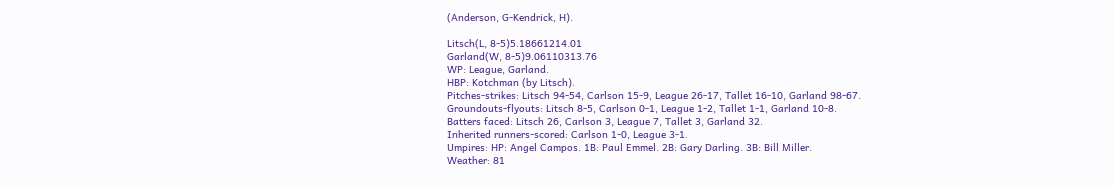(Anderson, G-Kendrick, H).

Litsch(L, 8-5)5.18661214.01
Garland(W, 8-5)9.06110313.76
WP: League, Garland.
HBP: Kotchman (by Litsch).
Pitches-strikes: Litsch 94-54, Carlson 15-9, League 26-17, Tallet 16-10, Garland 98-67.
Groundouts-flyouts: Litsch 8-5, Carlson 0-1, League 1-2, Tallet 1-1, Garland 10-8.
Batters faced: Litsch 26, Carlson 3, League 7, Tallet 3, Garland 32.
Inherited runners-scored: Carlson 1-0, League 3-1.
Umpires: HP: Angel Campos. 1B: Paul Emmel. 2B: Gary Darling. 3B: Bill Miller.
Weather: 81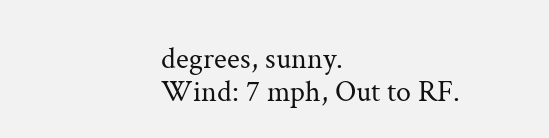degrees, sunny.
Wind: 7 mph, Out to RF.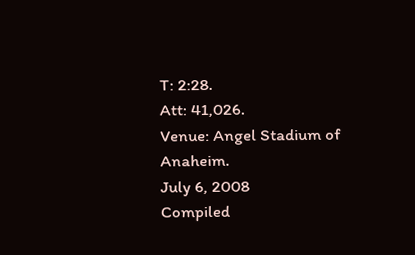T: 2:28.
Att: 41,026.
Venue: Angel Stadium of Anaheim.
July 6, 2008
Compiled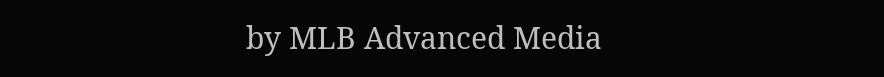by MLB Advanced Media